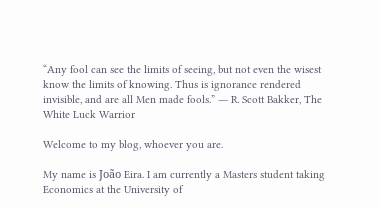“Any fool can see the limits of seeing, but not even the wisest know the limits of knowing. Thus is ignorance rendered invisible, and are all Men made fools.” ― R. Scott Bakker, The White Luck Warrior

Welcome to my blog, whoever you are.

My name is João Eira. I am currently a Masters student taking Economics at the University of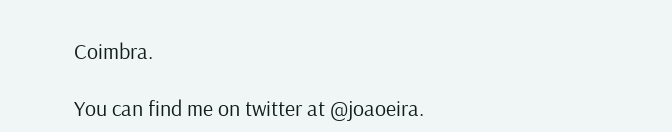Coimbra.

You can find me on twitter at @joaoeira.